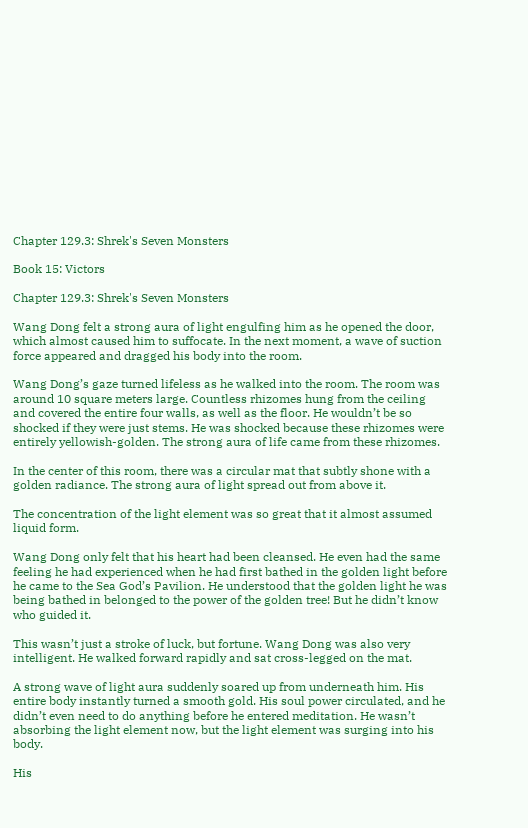Chapter 129.3: Shrek's Seven Monsters

Book 15: Victors

Chapter 129.3: Shrek's Seven Monsters

Wang Dong felt a strong aura of light engulfing him as he opened the door, which almost caused him to suffocate. In the next moment, a wave of suction force appeared and dragged his body into the room.

Wang Dong’s gaze turned lifeless as he walked into the room. The room was around 10 square meters large. Countless rhizomes hung from the ceiling and covered the entire four walls, as well as the floor. He wouldn’t be so shocked if they were just stems. He was shocked because these rhizomes were entirely yellowish-golden. The strong aura of life came from these rhizomes.

In the center of this room, there was a circular mat that subtly shone with a golden radiance. The strong aura of light spread out from above it.

The concentration of the light element was so great that it almost assumed liquid form.

Wang Dong only felt that his heart had been cleansed. He even had the same feeling he had experienced when he had first bathed in the golden light before he came to the Sea God’s Pavilion. He understood that the golden light he was being bathed in belonged to the power of the golden tree! But he didn’t know who guided it.

This wasn’t just a stroke of luck, but fortune. Wang Dong was also very intelligent. He walked forward rapidly and sat cross-legged on the mat.

A strong wave of light aura suddenly soared up from underneath him. His entire body instantly turned a smooth gold. His soul power circulated, and he didn’t even need to do anything before he entered meditation. He wasn’t absorbing the light element now, but the light element was surging into his body.

His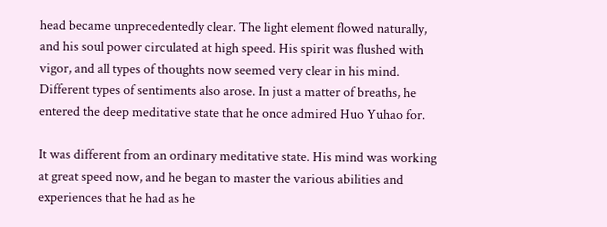head became unprecedentedly clear. The light element flowed naturally, and his soul power circulated at high speed. His spirit was flushed with vigor, and all types of thoughts now seemed very clear in his mind. Different types of sentiments also arose. In just a matter of breaths, he entered the deep meditative state that he once admired Huo Yuhao for.

It was different from an ordinary meditative state. His mind was working at great speed now, and he began to master the various abilities and experiences that he had as he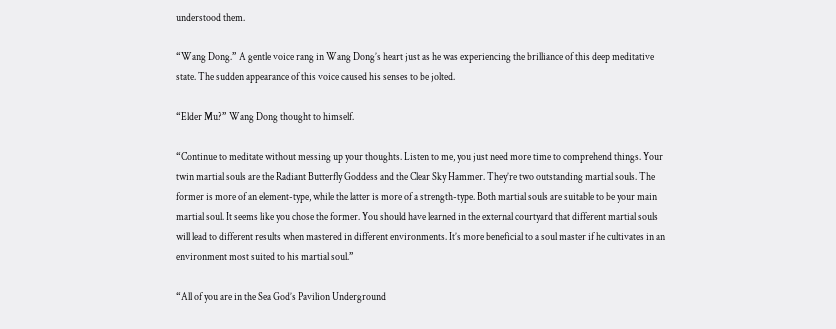understood them.

“Wang Dong.” A gentle voice rang in Wang Dong’s heart just as he was experiencing the brilliance of this deep meditative state. The sudden appearance of this voice caused his senses to be jolted.

“Elder Mu?” Wang Dong thought to himself.

“Continue to meditate without messing up your thoughts. Listen to me, you just need more time to comprehend things. Your twin martial souls are the Radiant Butterfly Goddess and the Clear Sky Hammer. They’re two outstanding martial souls. The former is more of an element-type, while the latter is more of a strength-type. Both martial souls are suitable to be your main martial soul. It seems like you chose the former. You should have learned in the external courtyard that different martial souls will lead to different results when mastered in different environments. It’s more beneficial to a soul master if he cultivates in an environment most suited to his martial soul.”

“All of you are in the Sea God’s Pavilion Underground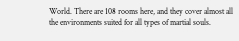World. There are 108 rooms here, and they cover almost all the environments suited for all types of martial souls.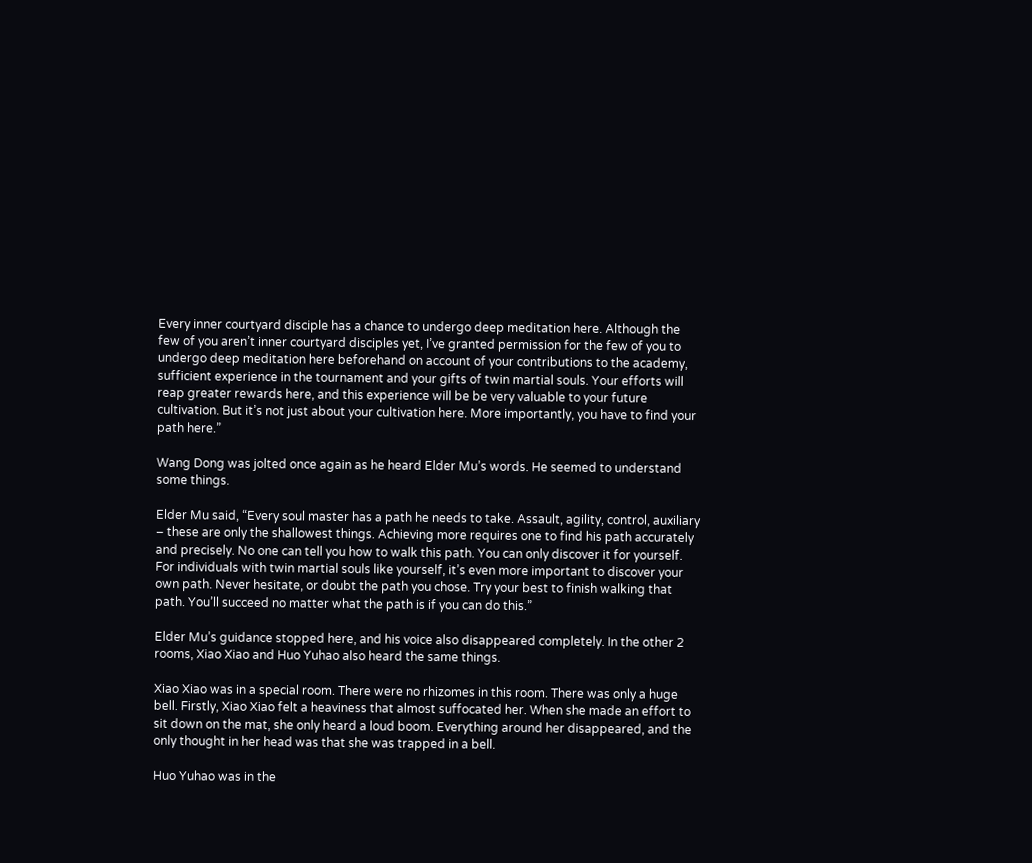Every inner courtyard disciple has a chance to undergo deep meditation here. Although the few of you aren’t inner courtyard disciples yet, I’ve granted permission for the few of you to undergo deep meditation here beforehand on account of your contributions to the academy, sufficient experience in the tournament and your gifts of twin martial souls. Your efforts will reap greater rewards here, and this experience will be be very valuable to your future cultivation. But it’s not just about your cultivation here. More importantly, you have to find your path here.”

Wang Dong was jolted once again as he heard Elder Mu’s words. He seemed to understand some things.

Elder Mu said, “Every soul master has a path he needs to take. Assault, agility, control, auxiliary – these are only the shallowest things. Achieving more requires one to find his path accurately and precisely. No one can tell you how to walk this path. You can only discover it for yourself. For individuals with twin martial souls like yourself, it’s even more important to discover your own path. Never hesitate, or doubt the path you chose. Try your best to finish walking that path. You’ll succeed no matter what the path is if you can do this.”

Elder Mu’s guidance stopped here, and his voice also disappeared completely. In the other 2 rooms, Xiao Xiao and Huo Yuhao also heard the same things.

Xiao Xiao was in a special room. There were no rhizomes in this room. There was only a huge bell. Firstly, Xiao Xiao felt a heaviness that almost suffocated her. When she made an effort to sit down on the mat, she only heard a loud boom. Everything around her disappeared, and the only thought in her head was that she was trapped in a bell.

Huo Yuhao was in the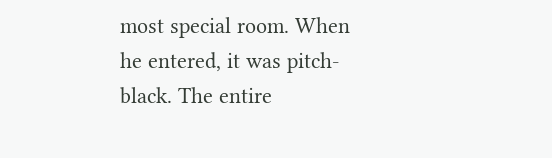most special room. When he entered, it was pitch-black. The entire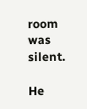room was silent.

He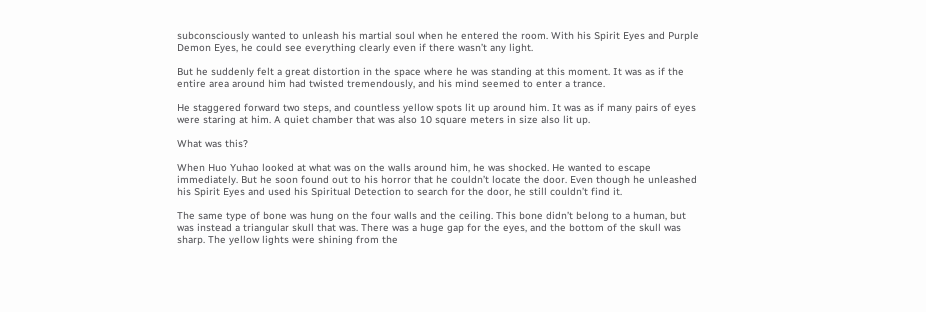subconsciously wanted to unleash his martial soul when he entered the room. With his Spirit Eyes and Purple Demon Eyes, he could see everything clearly even if there wasn’t any light.

But he suddenly felt a great distortion in the space where he was standing at this moment. It was as if the entire area around him had twisted tremendously, and his mind seemed to enter a trance.

He staggered forward two steps, and countless yellow spots lit up around him. It was as if many pairs of eyes were staring at him. A quiet chamber that was also 10 square meters in size also lit up.

What was this?

When Huo Yuhao looked at what was on the walls around him, he was shocked. He wanted to escape immediately. But he soon found out to his horror that he couldn’t locate the door. Even though he unleashed his Spirit Eyes and used his Spiritual Detection to search for the door, he still couldn’t find it.

The same type of bone was hung on the four walls and the ceiling. This bone didn’t belong to a human, but was instead a triangular skull that was. There was a huge gap for the eyes, and the bottom of the skull was sharp. The yellow lights were shining from the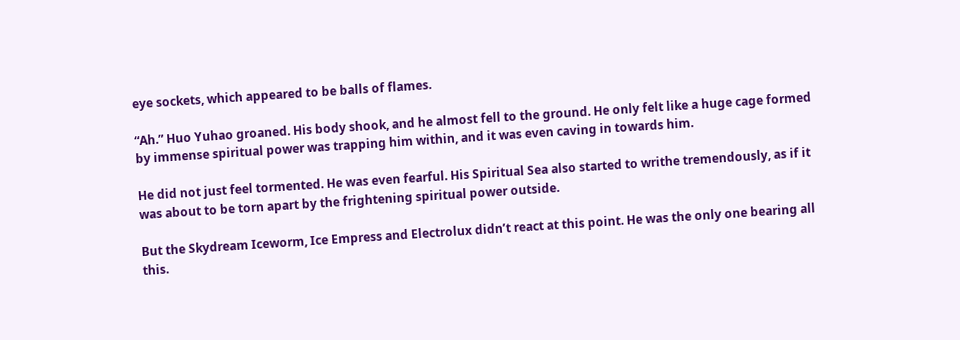eye sockets, which appeared to be balls of flames.

“Ah.” Huo Yuhao groaned. His body shook, and he almost fell to the ground. He only felt like a huge cage formed by immense spiritual power was trapping him within, and it was even caving in towards him.

He did not just feel tormented. He was even fearful. His Spiritual Sea also started to writhe tremendously, as if it was about to be torn apart by the frightening spiritual power outside.

But the Skydream Iceworm, Ice Empress and Electrolux didn’t react at this point. He was the only one bearing all this.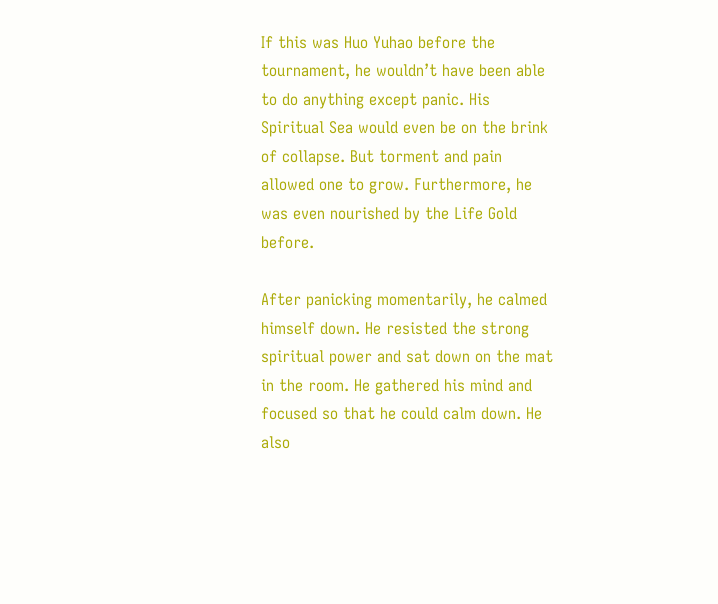If this was Huo Yuhao before the tournament, he wouldn’t have been able to do anything except panic. His Spiritual Sea would even be on the brink of collapse. But torment and pain allowed one to grow. Furthermore, he was even nourished by the Life Gold before.

After panicking momentarily, he calmed himself down. He resisted the strong spiritual power and sat down on the mat in the room. He gathered his mind and focused so that he could calm down. He also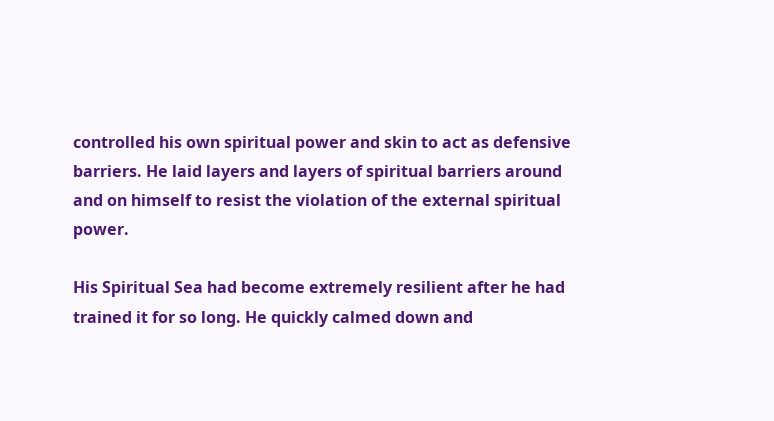controlled his own spiritual power and skin to act as defensive barriers. He laid layers and layers of spiritual barriers around and on himself to resist the violation of the external spiritual power.

His Spiritual Sea had become extremely resilient after he had trained it for so long. He quickly calmed down and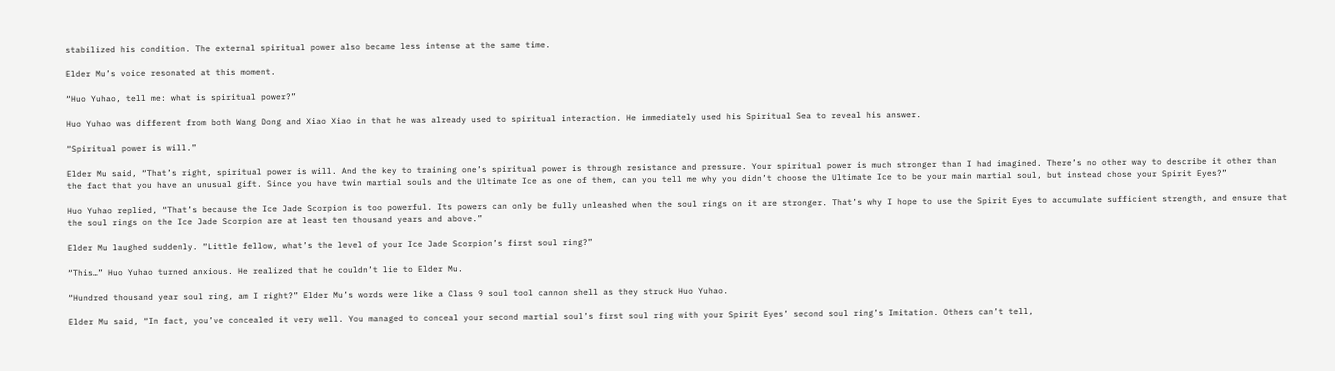stabilized his condition. The external spiritual power also became less intense at the same time.

Elder Mu’s voice resonated at this moment.

“Huo Yuhao, tell me: what is spiritual power?”

Huo Yuhao was different from both Wang Dong and Xiao Xiao in that he was already used to spiritual interaction. He immediately used his Spiritual Sea to reveal his answer.

“Spiritual power is will.”

Elder Mu said, “That’s right, spiritual power is will. And the key to training one’s spiritual power is through resistance and pressure. Your spiritual power is much stronger than I had imagined. There’s no other way to describe it other than the fact that you have an unusual gift. Since you have twin martial souls and the Ultimate Ice as one of them, can you tell me why you didn’t choose the Ultimate Ice to be your main martial soul, but instead chose your Spirit Eyes?”

Huo Yuhao replied, “That’s because the Ice Jade Scorpion is too powerful. Its powers can only be fully unleashed when the soul rings on it are stronger. That’s why I hope to use the Spirit Eyes to accumulate sufficient strength, and ensure that the soul rings on the Ice Jade Scorpion are at least ten thousand years and above.”

Elder Mu laughed suddenly. “Little fellow, what’s the level of your Ice Jade Scorpion’s first soul ring?”

“This…” Huo Yuhao turned anxious. He realized that he couldn’t lie to Elder Mu.

“Hundred thousand year soul ring, am I right?” Elder Mu’s words were like a Class 9 soul tool cannon shell as they struck Huo Yuhao.

Elder Mu said, “In fact, you’ve concealed it very well. You managed to conceal your second martial soul’s first soul ring with your Spirit Eyes’ second soul ring’s Imitation. Others can’t tell,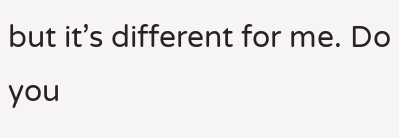but it’s different for me. Do you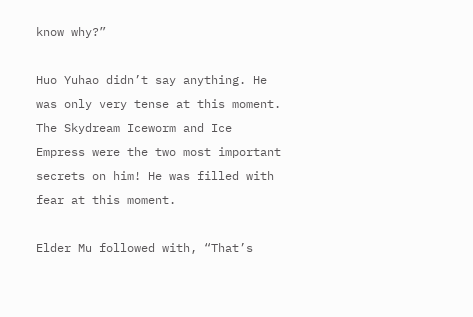know why?”

Huo Yuhao didn’t say anything. He was only very tense at this moment. The Skydream Iceworm and Ice Empress were the two most important secrets on him! He was filled with fear at this moment.

Elder Mu followed with, “That’s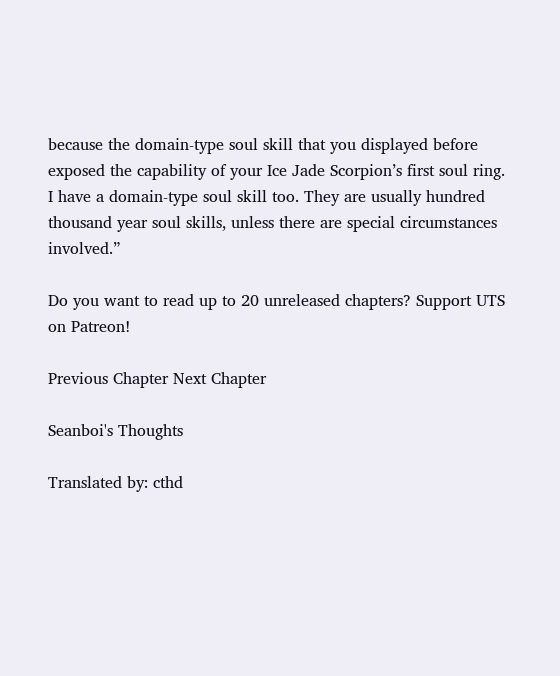because the domain-type soul skill that you displayed before exposed the capability of your Ice Jade Scorpion’s first soul ring. I have a domain-type soul skill too. They are usually hundred thousand year soul skills, unless there are special circumstances involved.”

Do you want to read up to 20 unreleased chapters? Support UTS on Patreon!

Previous Chapter Next Chapter

Seanboi's Thoughts

Translated by: cthd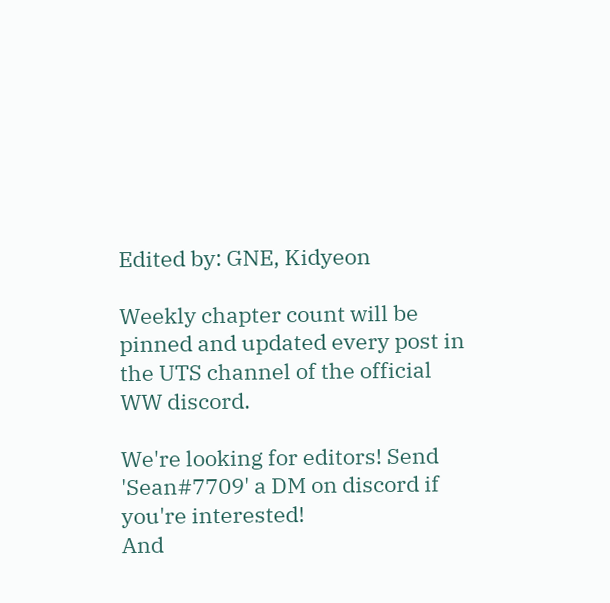Edited by: GNE, Kidyeon

Weekly chapter count will be pinned and updated every post in the UTS channel of the official WW discord.

We're looking for editors! Send 'Sean#7709' a DM on discord if you're interested!
And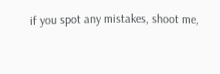if you spot any mistakes, shoot me,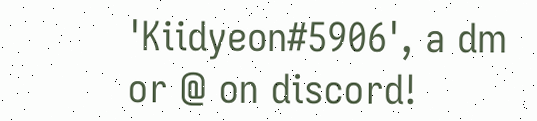'Kiidyeon#5906', a dm or @ on discord!